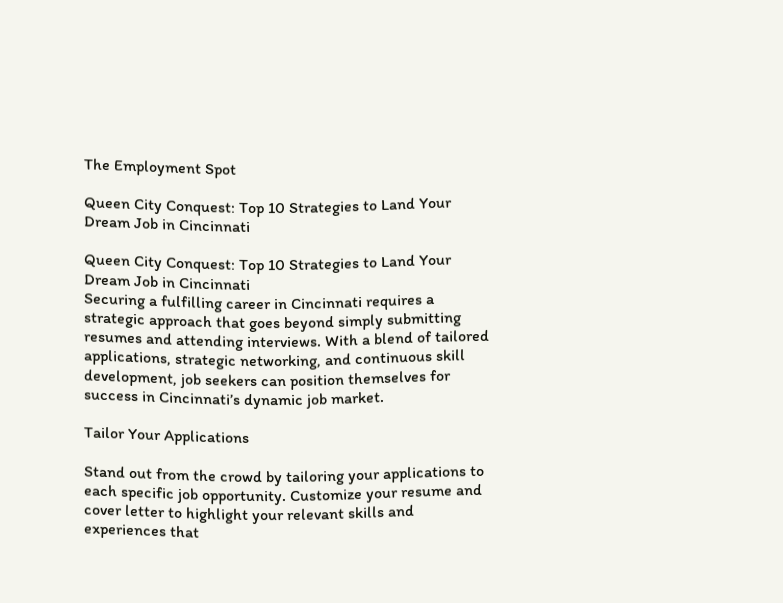The Employment Spot

Queen City Conquest: Top 10 Strategies to Land Your Dream Job in Cincinnati

Queen City Conquest: Top 10 Strategies to Land Your Dream Job in Cincinnati
Securing a fulfilling career in Cincinnati requires a strategic approach that goes beyond simply submitting resumes and attending interviews. With a blend of tailored applications, strategic networking, and continuous skill development, job seekers can position themselves for success in Cincinnati’s dynamic job market.

Tailor Your Applications

Stand out from the crowd by tailoring your applications to each specific job opportunity. Customize your resume and cover letter to highlight your relevant skills and experiences that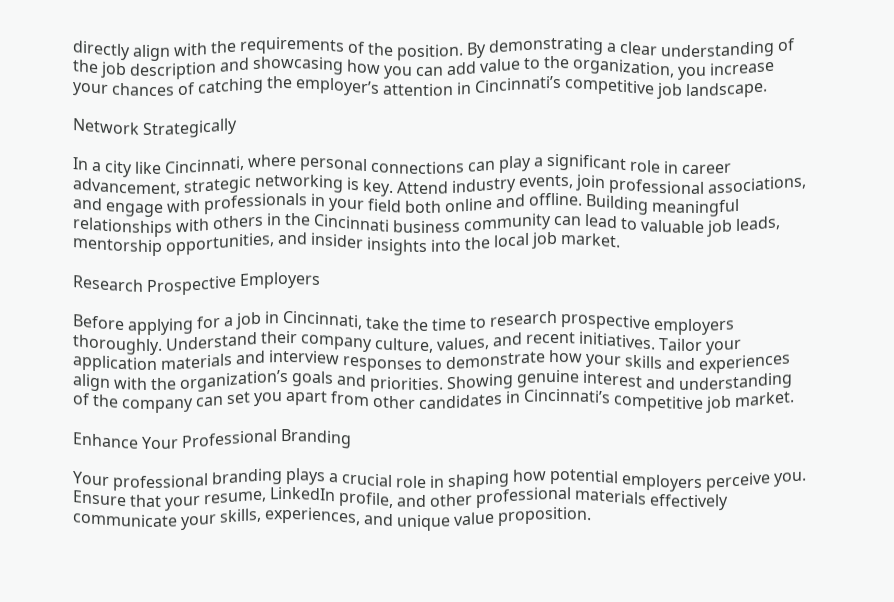directly align with the requirements of the position. By demonstrating a clear understanding of the job description and showcasing how you can add value to the organization, you increase your chances of catching the employer’s attention in Cincinnati’s competitive job landscape.

Network Strategically

In a city like Cincinnati, where personal connections can play a significant role in career advancement, strategic networking is key. Attend industry events, join professional associations, and engage with professionals in your field both online and offline. Building meaningful relationships with others in the Cincinnati business community can lead to valuable job leads, mentorship opportunities, and insider insights into the local job market.

Research Prospective Employers

Before applying for a job in Cincinnati, take the time to research prospective employers thoroughly. Understand their company culture, values, and recent initiatives. Tailor your application materials and interview responses to demonstrate how your skills and experiences align with the organization’s goals and priorities. Showing genuine interest and understanding of the company can set you apart from other candidates in Cincinnati’s competitive job market.

Enhance Your Professional Branding

Your professional branding plays a crucial role in shaping how potential employers perceive you. Ensure that your resume, LinkedIn profile, and other professional materials effectively communicate your skills, experiences, and unique value proposition.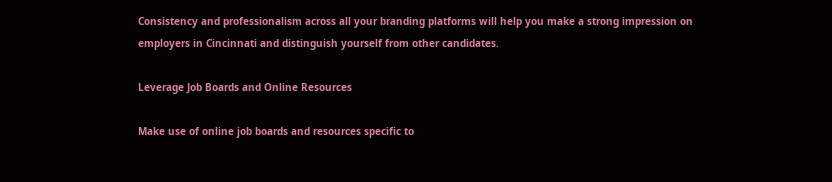Consistency and professionalism across all your branding platforms will help you make a strong impression on employers in Cincinnati and distinguish yourself from other candidates.

Leverage Job Boards and Online Resources

Make use of online job boards and resources specific to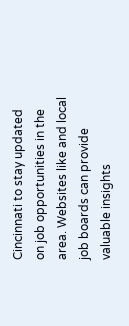Cincinnati to stay updated on job opportunities in the area. Websites like and local job boards can provide valuable insights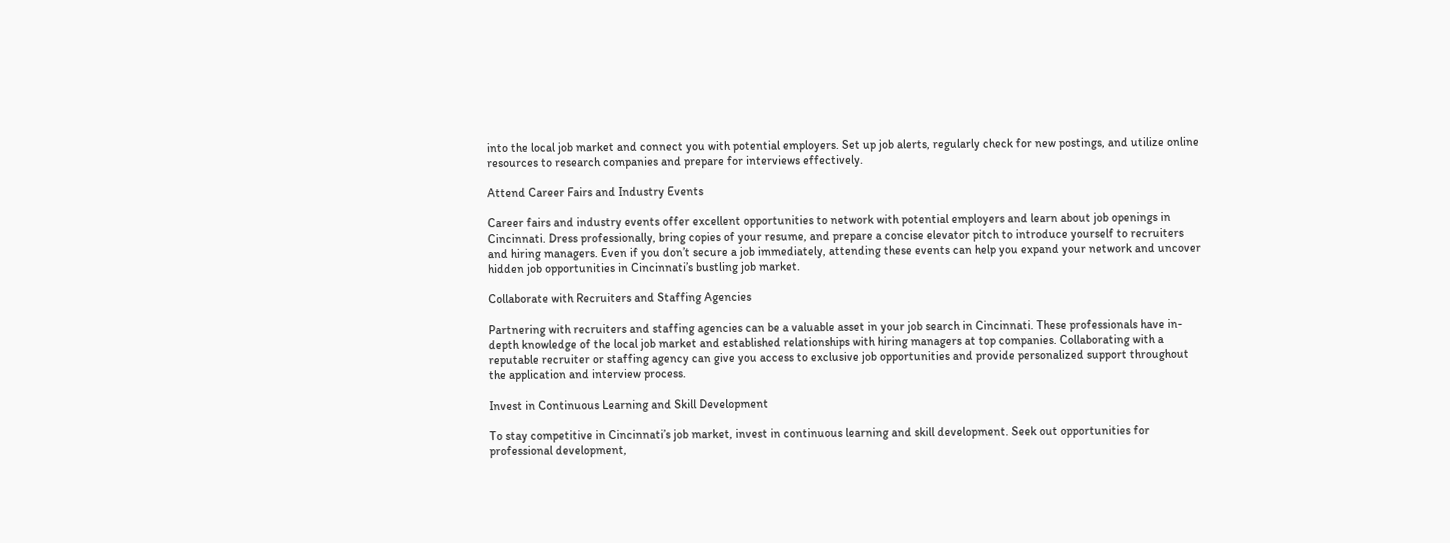into the local job market and connect you with potential employers. Set up job alerts, regularly check for new postings, and utilize online resources to research companies and prepare for interviews effectively.

Attend Career Fairs and Industry Events

Career fairs and industry events offer excellent opportunities to network with potential employers and learn about job openings in Cincinnati. Dress professionally, bring copies of your resume, and prepare a concise elevator pitch to introduce yourself to recruiters and hiring managers. Even if you don’t secure a job immediately, attending these events can help you expand your network and uncover hidden job opportunities in Cincinnati’s bustling job market.

Collaborate with Recruiters and Staffing Agencies

Partnering with recruiters and staffing agencies can be a valuable asset in your job search in Cincinnati. These professionals have in-depth knowledge of the local job market and established relationships with hiring managers at top companies. Collaborating with a reputable recruiter or staffing agency can give you access to exclusive job opportunities and provide personalized support throughout the application and interview process.

Invest in Continuous Learning and Skill Development

To stay competitive in Cincinnati’s job market, invest in continuous learning and skill development. Seek out opportunities for professional development,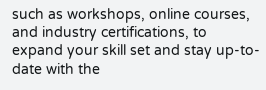such as workshops, online courses, and industry certifications, to expand your skill set and stay up-to-date with the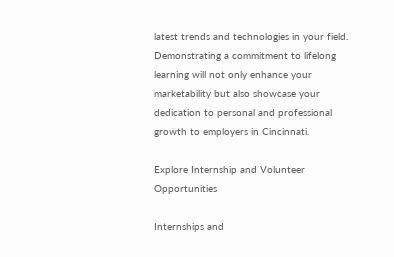latest trends and technologies in your field. Demonstrating a commitment to lifelong learning will not only enhance your marketability but also showcase your dedication to personal and professional growth to employers in Cincinnati.

Explore Internship and Volunteer Opportunities

Internships and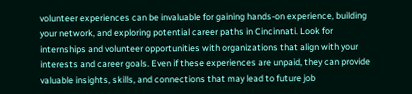volunteer experiences can be invaluable for gaining hands-on experience, building your network, and exploring potential career paths in Cincinnati. Look for internships and volunteer opportunities with organizations that align with your interests and career goals. Even if these experiences are unpaid, they can provide valuable insights, skills, and connections that may lead to future job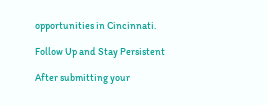opportunities in Cincinnati.

Follow Up and Stay Persistent

After submitting your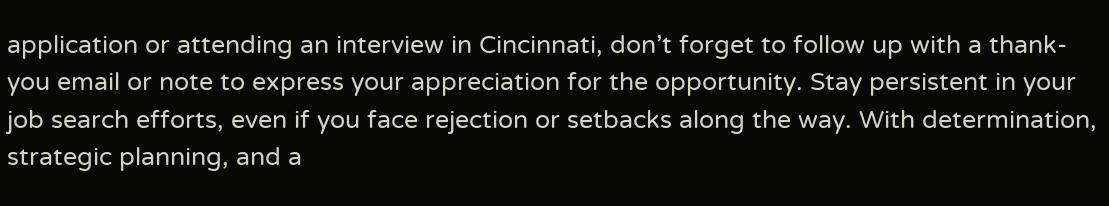application or attending an interview in Cincinnati, don’t forget to follow up with a thank-you email or note to express your appreciation for the opportunity. Stay persistent in your job search efforts, even if you face rejection or setbacks along the way. With determination, strategic planning, and a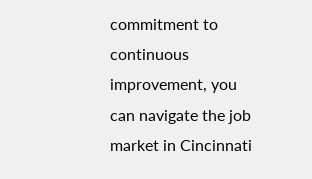commitment to continuous improvement, you can navigate the job market in Cincinnati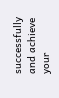successfully and achieve your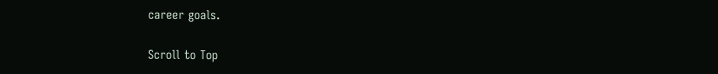career goals.

Scroll to Top